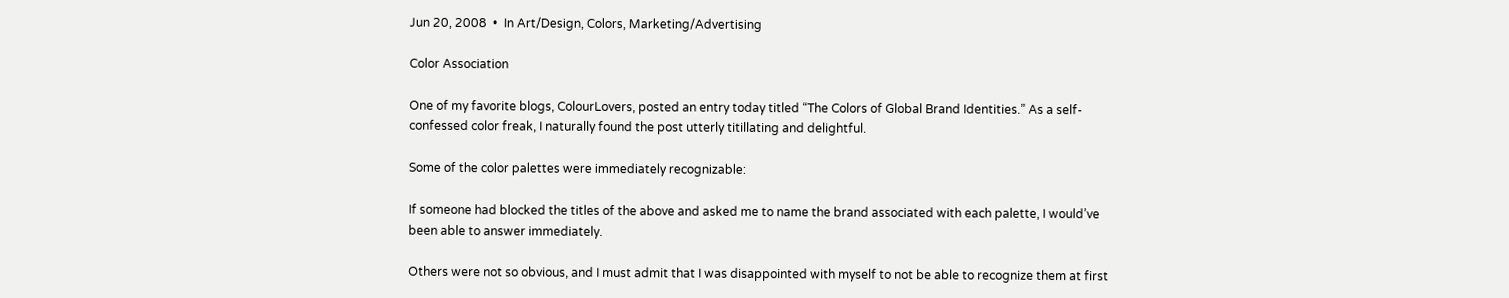Jun 20, 2008  •  In Art/Design, Colors, Marketing/Advertising

Color Association

One of my favorite blogs, ColourLovers, posted an entry today titled “The Colors of Global Brand Identities.” As a self-confessed color freak, I naturally found the post utterly titillating and delightful.

Some of the color palettes were immediately recognizable:

If someone had blocked the titles of the above and asked me to name the brand associated with each palette, I would’ve been able to answer immediately.

Others were not so obvious, and I must admit that I was disappointed with myself to not be able to recognize them at first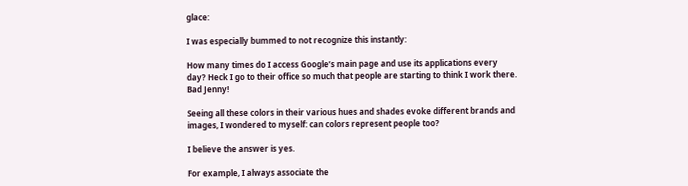glace:

I was especially bummed to not recognize this instantly:

How many times do I access Google’s main page and use its applications every day? Heck I go to their office so much that people are starting to think I work there. Bad Jenny!

Seeing all these colors in their various hues and shades evoke different brands and images, I wondered to myself: can colors represent people too?

I believe the answer is yes.

For example, I always associate the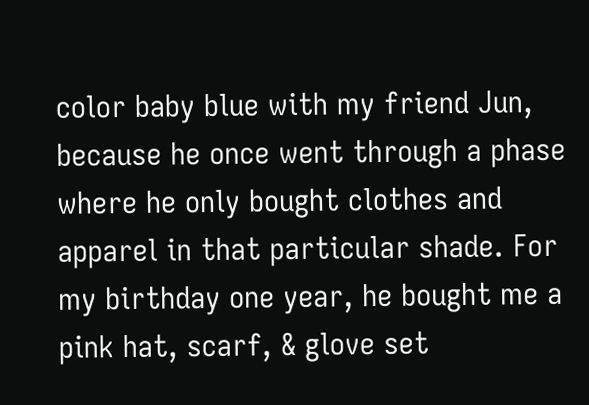color baby blue with my friend Jun, because he once went through a phase where he only bought clothes and apparel in that particular shade. For my birthday one year, he bought me a pink hat, scarf, & glove set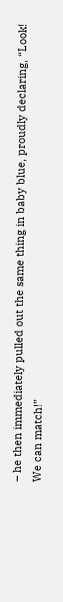– he then immediately pulled out the same thing in baby blue, proudly declaring, “Look! We can match!”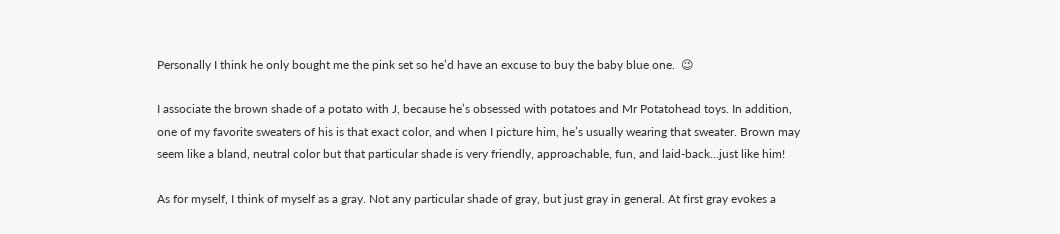Personally I think he only bought me the pink set so he’d have an excuse to buy the baby blue one.  😉

I associate the brown shade of a potato with J, because he’s obsessed with potatoes and Mr Potatohead toys. In addition, one of my favorite sweaters of his is that exact color, and when I picture him, he’s usually wearing that sweater. Brown may seem like a bland, neutral color but that particular shade is very friendly, approachable, fun, and laid-back…just like him!

As for myself, I think of myself as a gray. Not any particular shade of gray, but just gray in general. At first gray evokes a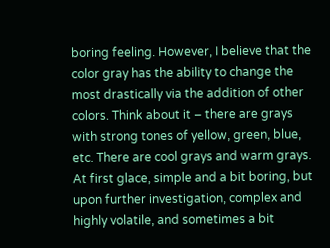boring feeling. However, I believe that the color gray has the ability to change the most drastically via the addition of other colors. Think about it – there are grays with strong tones of yellow, green, blue, etc. There are cool grays and warm grays. At first glace, simple and a bit boring, but upon further investigation, complex and highly volatile, and sometimes a bit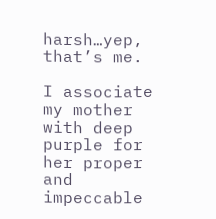harsh…yep, that’s me.

I associate my mother with deep purple for her proper and impeccable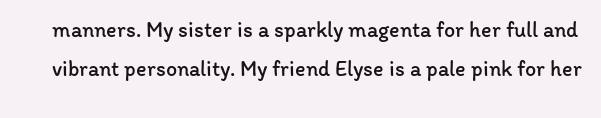manners. My sister is a sparkly magenta for her full and vibrant personality. My friend Elyse is a pale pink for her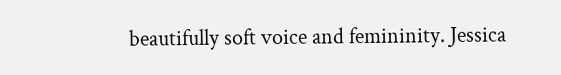beautifully soft voice and femininity. Jessica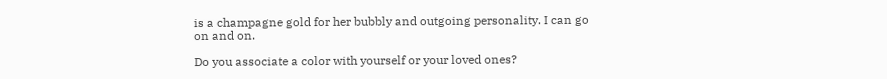is a champagne gold for her bubbly and outgoing personality. I can go on and on.

Do you associate a color with yourself or your loved ones?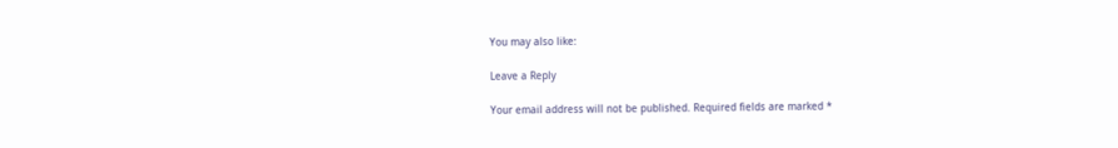You may also like:

Leave a Reply

Your email address will not be published. Required fields are marked *